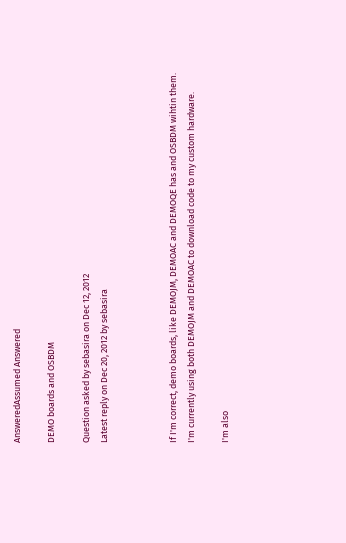AnsweredAssumed Answered

DEMO boards and OSBDM

Question asked by sebasira on Dec 12, 2012
Latest reply on Dec 20, 2012 by sebasira



If I'm correct, demo boards, like DEMOJM, DEMOAC and DEMOQE has and OSBDM wihtin them. I'm currently using both DEMOJM and DEMOAC to download code to my custom hardware.

I'm also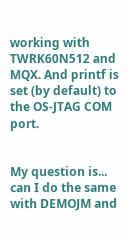working with TWRK60N512 and MQX. And printf is set (by default) to the OS-JTAG COM port.


My question is... can I do the same with DEMOJM and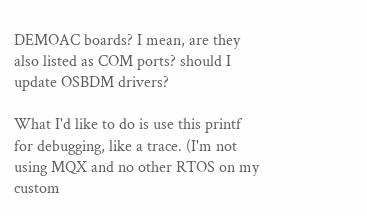DEMOAC boards? I mean, are they also listed as COM ports? should I update OSBDM drivers?

What I'd like to do is use this printf for debugging, like a trace. (I'm not using MQX and no other RTOS on my custom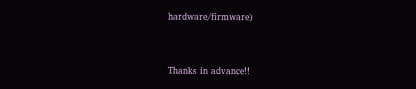hardware/firmware)


Thanks in advance!!